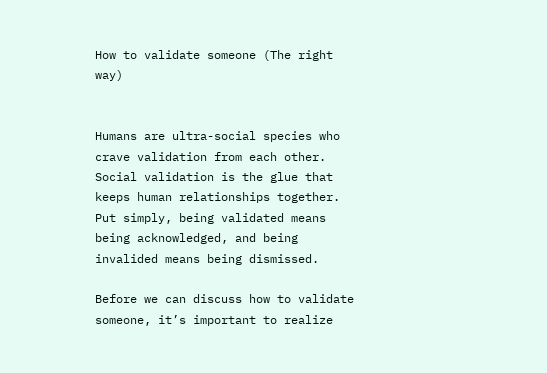How to validate someone (The right way)


Humans are ultra-social species who crave validation from each other. Social validation is the glue that keeps human relationships together. Put simply, being validated means being acknowledged, and being invalided means being dismissed.

Before we can discuss how to validate someone, it’s important to realize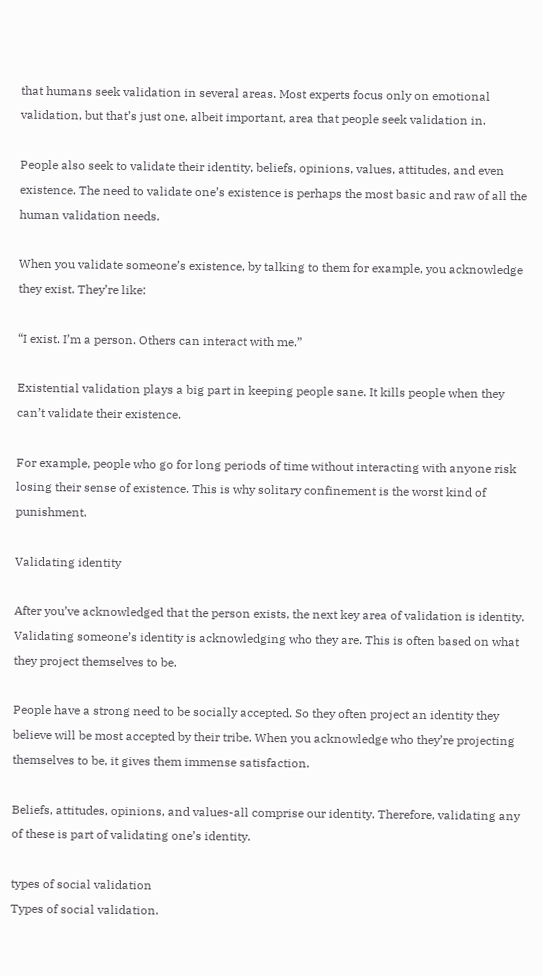that humans seek validation in several areas. Most experts focus only on emotional validation, but that’s just one, albeit important, area that people seek validation in.

People also seek to validate their identity, beliefs, opinions, values, attitudes, and even existence. The need to validate one’s existence is perhaps the most basic and raw of all the human validation needs.

When you validate someone’s existence, by talking to them for example, you acknowledge they exist. They’re like:

“I exist. I’m a person. Others can interact with me.”

Existential validation plays a big part in keeping people sane. It kills people when they can’t validate their existence.

For example, people who go for long periods of time without interacting with anyone risk losing their sense of existence. This is why solitary confinement is the worst kind of punishment.

Validating identity

After you’ve acknowledged that the person exists, the next key area of validation is identity. Validating someone’s identity is acknowledging who they are. This is often based on what they project themselves to be.

People have a strong need to be socially accepted. So they often project an identity they believe will be most accepted by their tribe. When you acknowledge who they’re projecting themselves to be, it gives them immense satisfaction.

Beliefs, attitudes, opinions, and values-all comprise our identity. Therefore, validating any of these is part of validating one’s identity.

types of social validation
Types of social validation.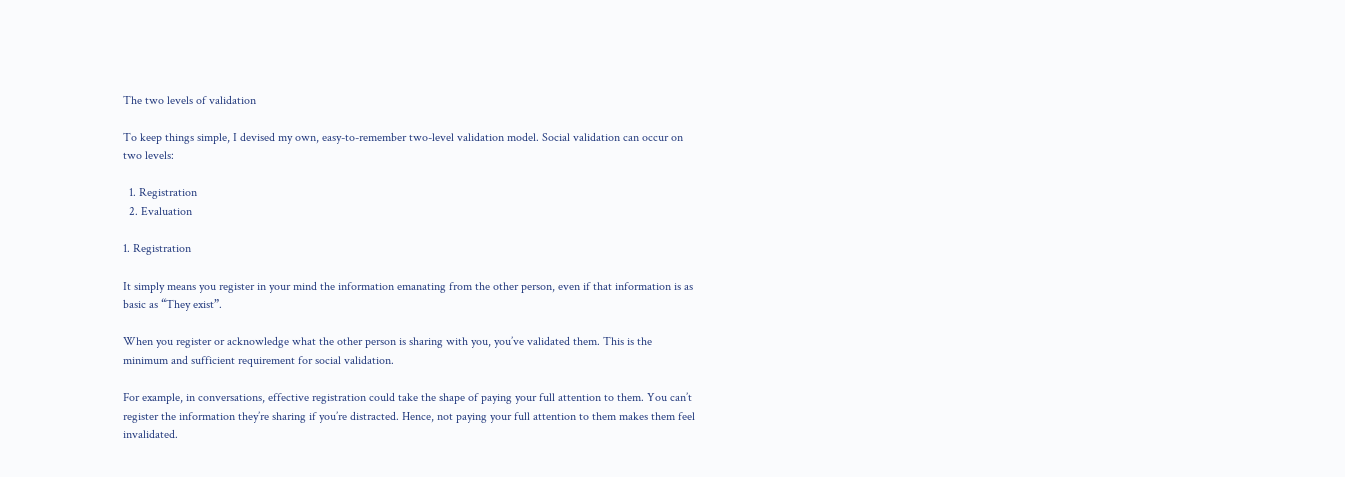The two levels of validation

To keep things simple, I devised my own, easy-to-remember two-level validation model. Social validation can occur on two levels:

  1. Registration
  2. Evaluation

1. Registration

It simply means you register in your mind the information emanating from the other person, even if that information is as basic as “They exist”.

When you register or acknowledge what the other person is sharing with you, you’ve validated them. This is the minimum and sufficient requirement for social validation.

For example, in conversations, effective registration could take the shape of paying your full attention to them. You can’t register the information they’re sharing if you’re distracted. Hence, not paying your full attention to them makes them feel invalidated.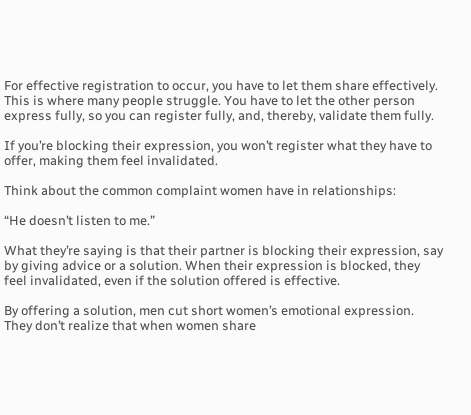For effective registration to occur, you have to let them share effectively. This is where many people struggle. You have to let the other person express fully, so you can register fully, and, thereby, validate them fully.

If you’re blocking their expression, you won’t register what they have to offer, making them feel invalidated.

Think about the common complaint women have in relationships:

“He doesn’t listen to me.”

What they’re saying is that their partner is blocking their expression, say by giving advice or a solution. When their expression is blocked, they feel invalidated, even if the solution offered is effective.

By offering a solution, men cut short women’s emotional expression. They don’t realize that when women share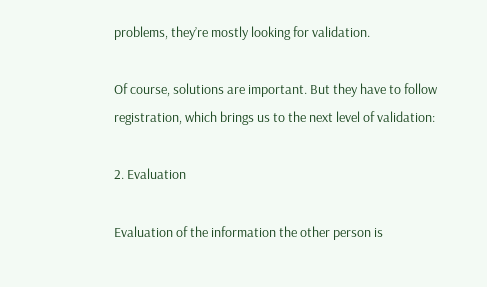problems, they’re mostly looking for validation.

Of course, solutions are important. But they have to follow registration, which brings us to the next level of validation:

2. Evaluation

Evaluation of the information the other person is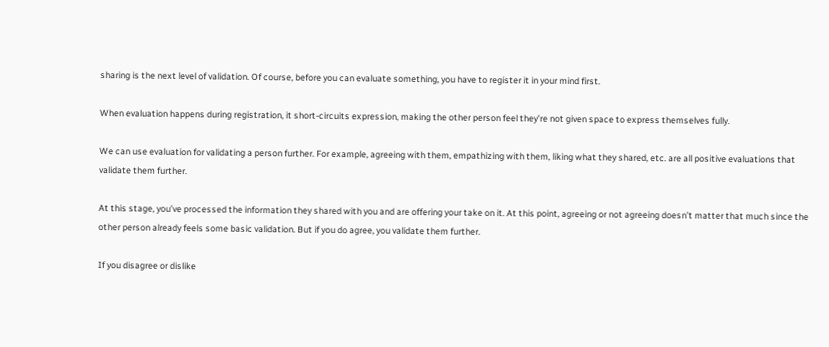sharing is the next level of validation. Of course, before you can evaluate something, you have to register it in your mind first.

When evaluation happens during registration, it short-circuits expression, making the other person feel they’re not given space to express themselves fully.

We can use evaluation for validating a person further. For example, agreeing with them, empathizing with them, liking what they shared, etc. are all positive evaluations that validate them further.

At this stage, you’ve processed the information they shared with you and are offering your take on it. At this point, agreeing or not agreeing doesn’t matter that much since the other person already feels some basic validation. But if you do agree, you validate them further.

If you disagree or dislike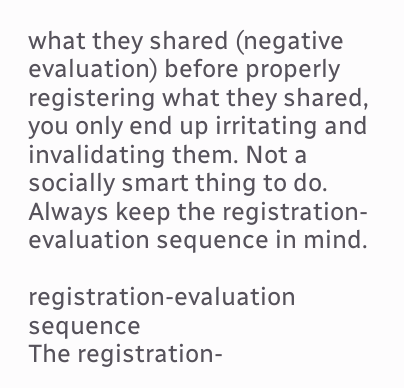what they shared (negative evaluation) before properly registering what they shared, you only end up irritating and invalidating them. Not a socially smart thing to do. Always keep the registration-evaluation sequence in mind.

registration-evaluation sequence
The registration-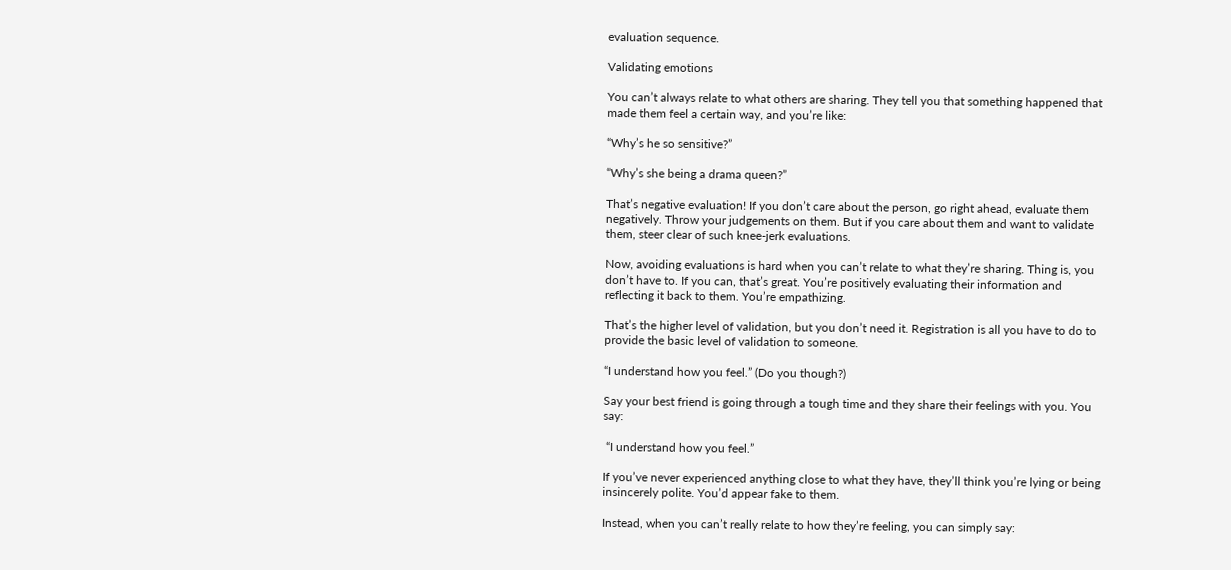evaluation sequence.

Validating emotions

You can’t always relate to what others are sharing. They tell you that something happened that made them feel a certain way, and you’re like:

“Why’s he so sensitive?”

“Why’s she being a drama queen?”

That’s negative evaluation! If you don’t care about the person, go right ahead, evaluate them negatively. Throw your judgements on them. But if you care about them and want to validate them, steer clear of such knee-jerk evaluations.

Now, avoiding evaluations is hard when you can’t relate to what they’re sharing. Thing is, you don’t have to. If you can, that’s great. You’re positively evaluating their information and reflecting it back to them. You’re empathizing.

That’s the higher level of validation, but you don’t need it. Registration is all you have to do to provide the basic level of validation to someone.

“I understand how you feel.” (Do you though?)

Say your best friend is going through a tough time and they share their feelings with you. You say:

 “I understand how you feel.”

If you’ve never experienced anything close to what they have, they’ll think you’re lying or being insincerely polite. You’d appear fake to them.

Instead, when you can’t really relate to how they’re feeling, you can simply say: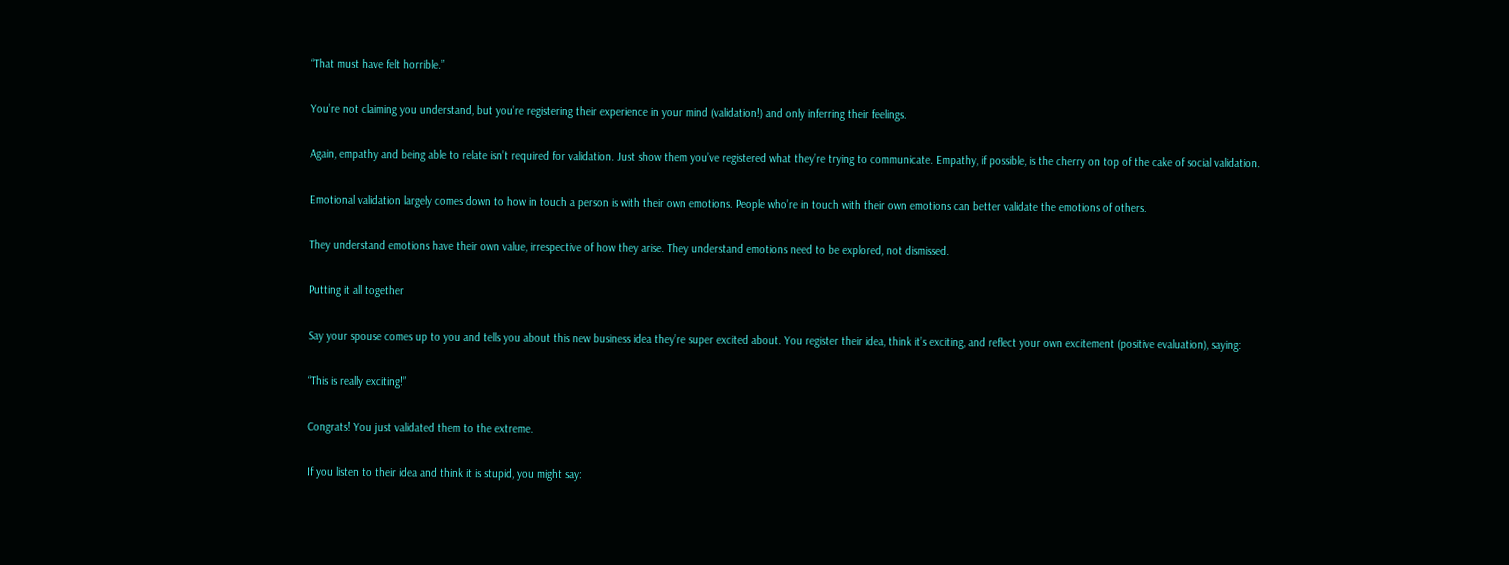“That must have felt horrible.”

You’re not claiming you understand, but you’re registering their experience in your mind (validation!) and only inferring their feelings.

Again, empathy and being able to relate isn’t required for validation. Just show them you’ve registered what they’re trying to communicate. Empathy, if possible, is the cherry on top of the cake of social validation.

Emotional validation largely comes down to how in touch a person is with their own emotions. People who’re in touch with their own emotions can better validate the emotions of others.

They understand emotions have their own value, irrespective of how they arise. They understand emotions need to be explored, not dismissed.

Putting it all together

Say your spouse comes up to you and tells you about this new business idea they’re super excited about. You register their idea, think it’s exciting, and reflect your own excitement (positive evaluation), saying:

“This is really exciting!”

Congrats! You just validated them to the extreme.

If you listen to their idea and think it is stupid, you might say: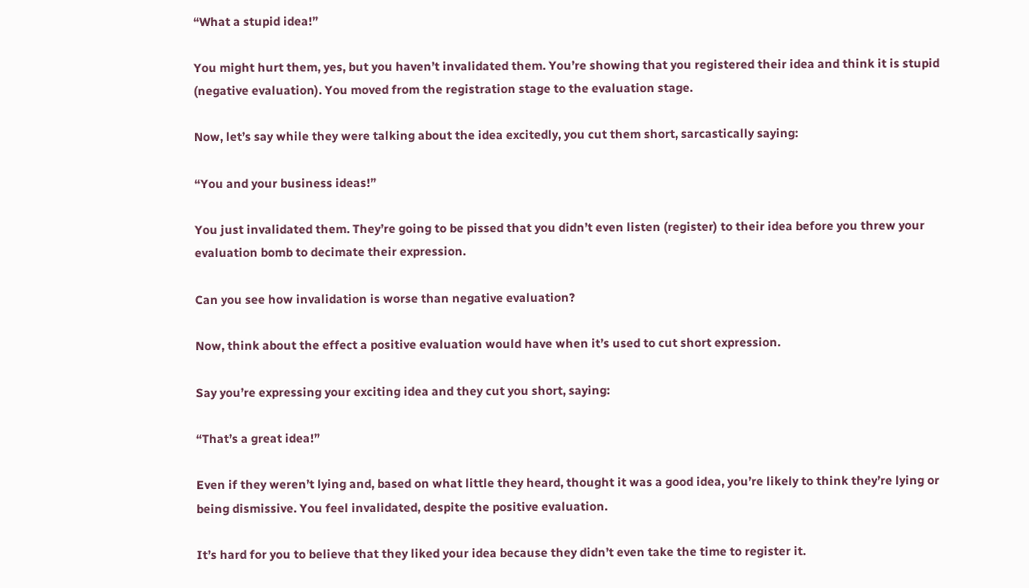“What a stupid idea!”

You might hurt them, yes, but you haven’t invalidated them. You’re showing that you registered their idea and think it is stupid (negative evaluation). You moved from the registration stage to the evaluation stage.

Now, let’s say while they were talking about the idea excitedly, you cut them short, sarcastically saying:

“You and your business ideas!”

You just invalidated them. They’re going to be pissed that you didn’t even listen (register) to their idea before you threw your evaluation bomb to decimate their expression.

Can you see how invalidation is worse than negative evaluation?

Now, think about the effect a positive evaluation would have when it’s used to cut short expression.

Say you’re expressing your exciting idea and they cut you short, saying:

“That’s a great idea!”

Even if they weren’t lying and, based on what little they heard, thought it was a good idea, you’re likely to think they’re lying or being dismissive. You feel invalidated, despite the positive evaluation.

It’s hard for you to believe that they liked your idea because they didn’t even take the time to register it.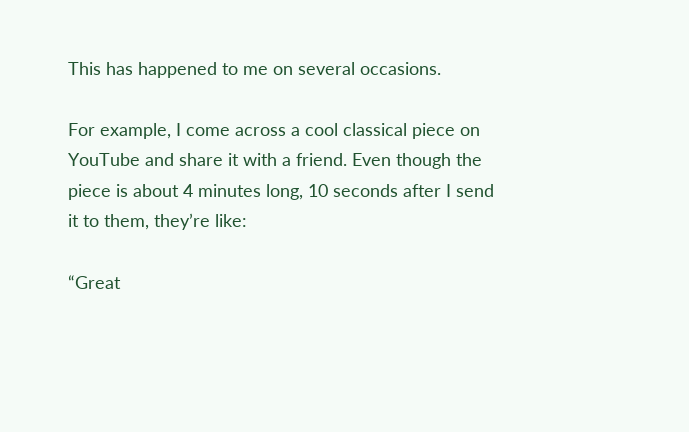This has happened to me on several occasions.

For example, I come across a cool classical piece on YouTube and share it with a friend. Even though the piece is about 4 minutes long, 10 seconds after I send it to them, they’re like:

“Great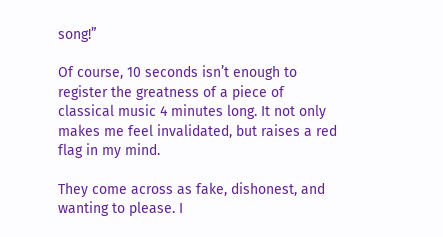song!”

Of course, 10 seconds isn’t enough to register the greatness of a piece of classical music 4 minutes long. It not only makes me feel invalidated, but raises a red flag in my mind.

They come across as fake, dishonest, and wanting to please. I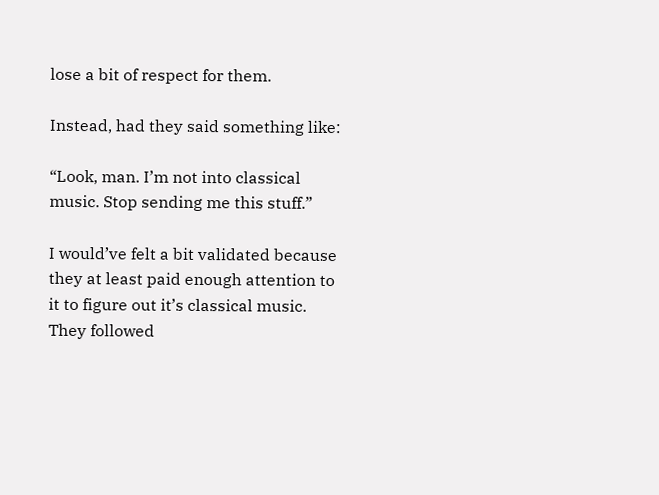lose a bit of respect for them.

Instead, had they said something like:

“Look, man. I’m not into classical music. Stop sending me this stuff.”

I would’ve felt a bit validated because they at least paid enough attention to it to figure out it’s classical music. They followed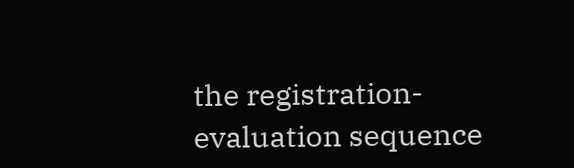the registration-evaluation sequence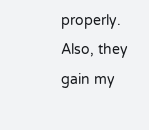properly. Also, they gain my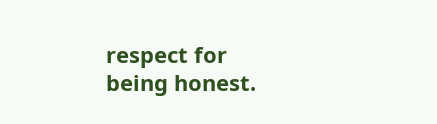respect for being honest.